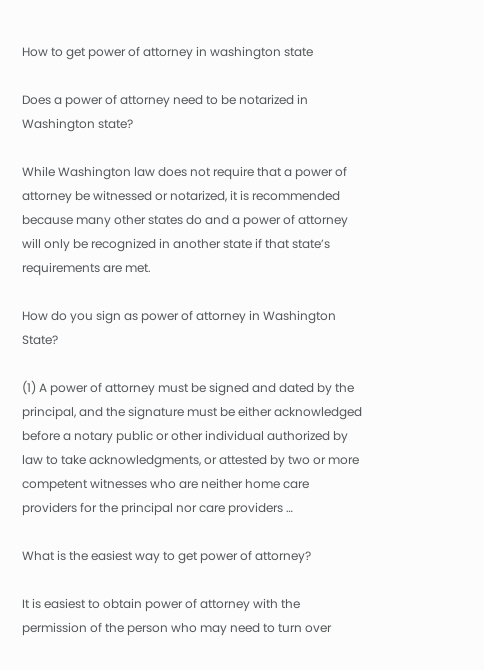How to get power of attorney in washington state

Does a power of attorney need to be notarized in Washington state?

While Washington law does not require that a power of attorney be witnessed or notarized, it is recommended because many other states do and a power of attorney will only be recognized in another state if that state’s requirements are met.

How do you sign as power of attorney in Washington State?

(1) A power of attorney must be signed and dated by the principal, and the signature must be either acknowledged before a notary public or other individual authorized by law to take acknowledgments, or attested by two or more competent witnesses who are neither home care providers for the principal nor care providers …

What is the easiest way to get power of attorney?

It is easiest to obtain power of attorney with the permission of the person who may need to turn over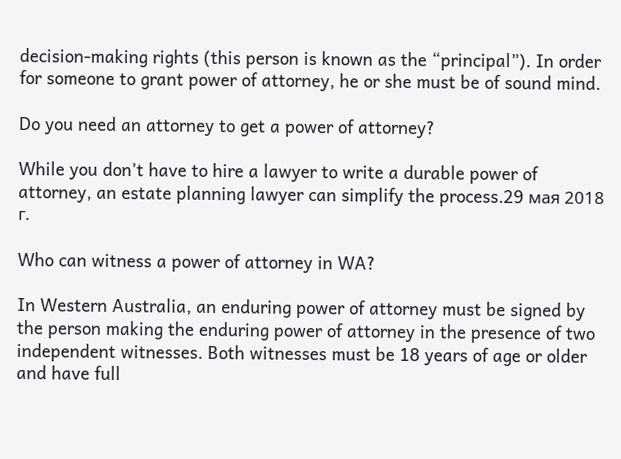decision-making rights (this person is known as the “principal”). In order for someone to grant power of attorney, he or she must be of sound mind.

Do you need an attorney to get a power of attorney?

While you don’t have to hire a lawyer to write a durable power of attorney, an estate planning lawyer can simplify the process.29 мая 2018 г.

Who can witness a power of attorney in WA?

In Western Australia, an enduring power of attorney must be signed by the person making the enduring power of attorney in the presence of two independent witnesses. Both witnesses must be 18 years of age or older and have full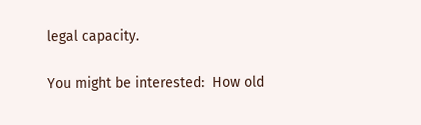legal capacity.

You might be interested:  How old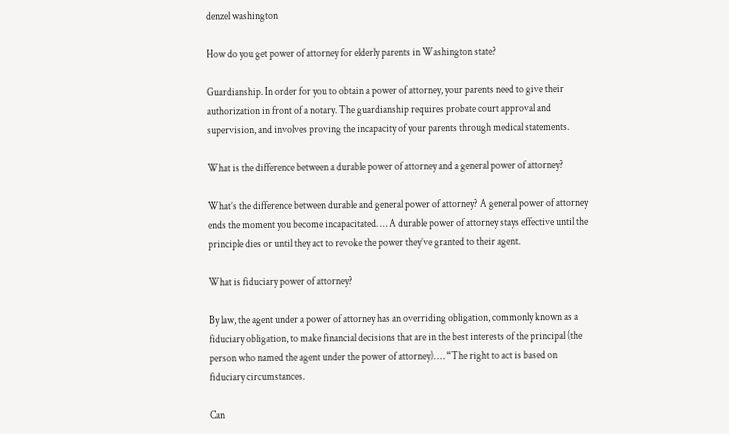denzel washington

How do you get power of attorney for elderly parents in Washington state?

Guardianship. In order for you to obtain a power of attorney, your parents need to give their authorization in front of a notary. The guardianship requires probate court approval and supervision, and involves proving the incapacity of your parents through medical statements.

What is the difference between a durable power of attorney and a general power of attorney?

What’s the difference between durable and general power of attorney? A general power of attorney ends the moment you become incapacitated. … A durable power of attorney stays effective until the principle dies or until they act to revoke the power they’ve granted to their agent.

What is fiduciary power of attorney?

By law, the agent under a power of attorney has an overriding obligation, commonly known as a fiduciary obligation, to make financial decisions that are in the best interests of the principal (the person who named the agent under the power of attorney). … “The right to act is based on fiduciary circumstances.

Can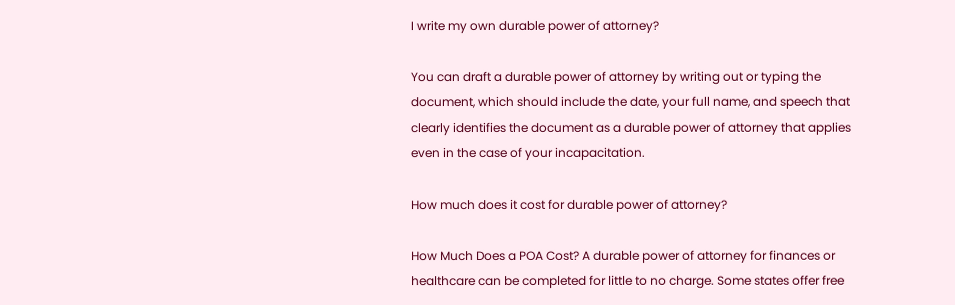I write my own durable power of attorney?

You can draft a durable power of attorney by writing out or typing the document, which should include the date, your full name, and speech that clearly identifies the document as a durable power of attorney that applies even in the case of your incapacitation.

How much does it cost for durable power of attorney?

How Much Does a POA Cost? A durable power of attorney for finances or healthcare can be completed for little to no charge. Some states offer free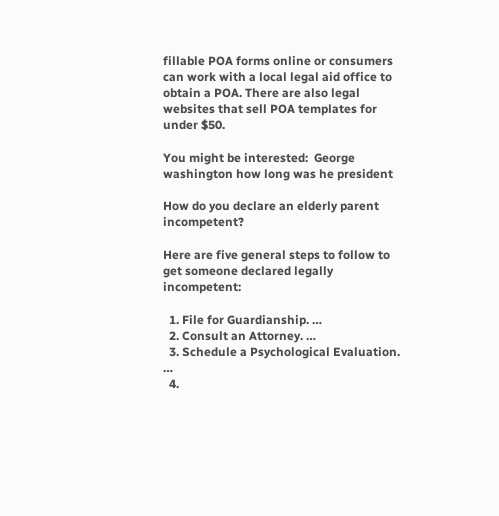fillable POA forms online or consumers can work with a local legal aid office to obtain a POA. There are also legal websites that sell POA templates for under $50.

You might be interested:  George washington how long was he president

How do you declare an elderly parent incompetent?

Here are five general steps to follow to get someone declared legally incompetent:

  1. File for Guardianship. …
  2. Consult an Attorney. …
  3. Schedule a Psychological Evaluation. …
  4.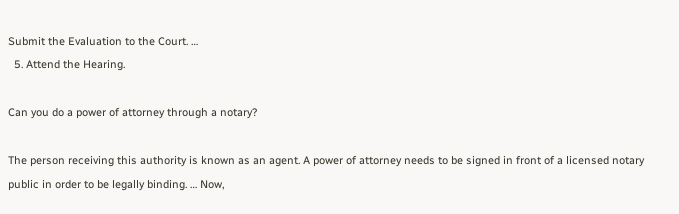Submit the Evaluation to the Court. …
  5. Attend the Hearing.

Can you do a power of attorney through a notary?

The person receiving this authority is known as an agent. A power of attorney needs to be signed in front of a licensed notary public in order to be legally binding. … Now,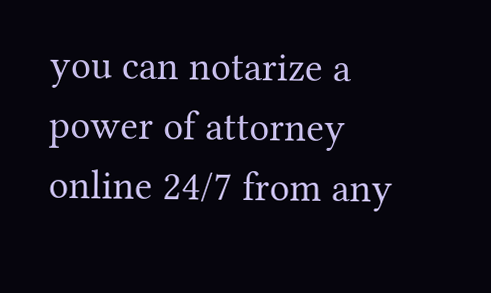you can notarize a power of attorney online 24/7 from any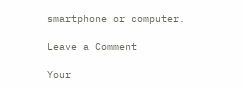smartphone or computer.

Leave a Comment

Your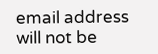email address will not be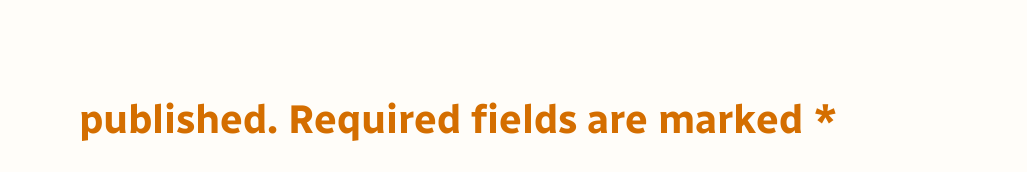published. Required fields are marked *